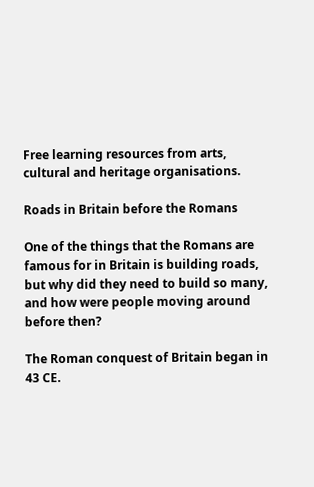Free learning resources from arts, cultural and heritage organisations.

Roads in Britain before the Romans

One of the things that the Romans are famous for in Britain is building roads, but why did they need to build so many, and how were people moving around before then?

The Roman conquest of Britain began in 43 CE.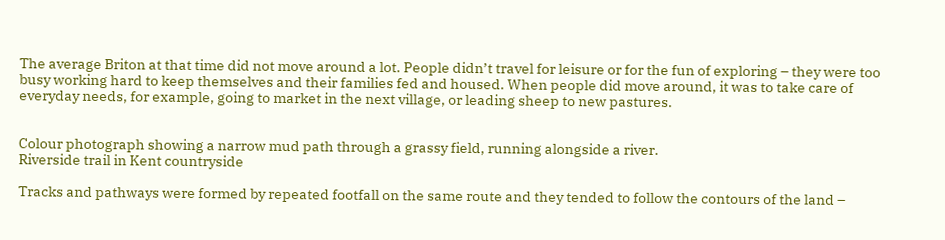The average Briton at that time did not move around a lot. People didn’t travel for leisure or for the fun of exploring – they were too busy working hard to keep themselves and their families fed and housed. When people did move around, it was to take care of everyday needs, for example, going to market in the next village, or leading sheep to new pastures.


Colour photograph showing a narrow mud path through a grassy field, running alongside a river.
Riverside trail in Kent countryside

Tracks and pathways were formed by repeated footfall on the same route and they tended to follow the contours of the land –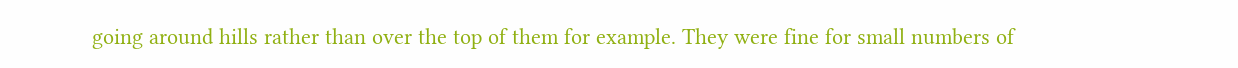going around hills rather than over the top of them for example. They were fine for small numbers of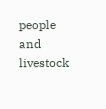people and livestock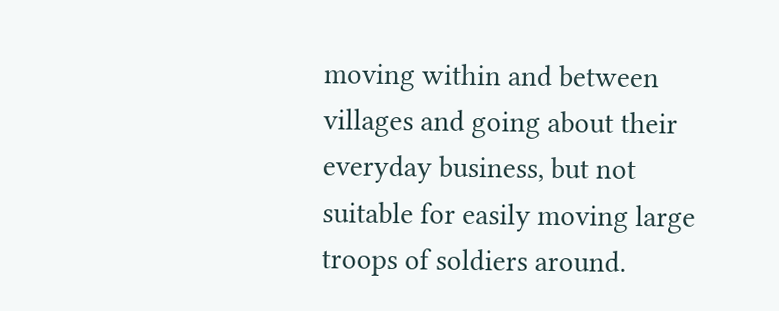moving within and between villages and going about their everyday business, but not suitable for easily moving large troops of soldiers around.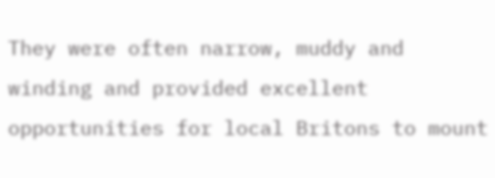They were often narrow, muddy and winding and provided excellent opportunities for local Britons to mount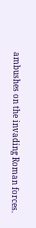ambushes on the invading Roman forces.